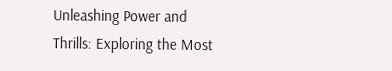Unleashing Power and Thrills: Exploring the Most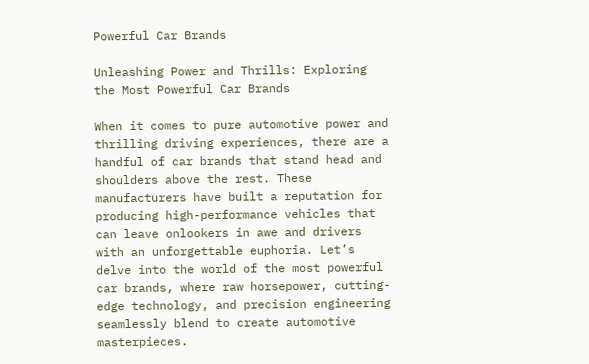Powerful Car Brands

Unleashing Power and Thrills: Exploring the Most Powerful Car Brands

When it comes to pure automotive power and thrilling driving experiences, there are a handful of car brands that stand head and shoulders above the rest. These manufacturers have built a reputation for producing high-performance vehicles that can leave onlookers in awe and drivers with an unforgettable euphoria. Let’s delve into the world of the most powerful car brands, where raw horsepower, cutting-edge technology, and precision engineering seamlessly blend to create automotive masterpieces.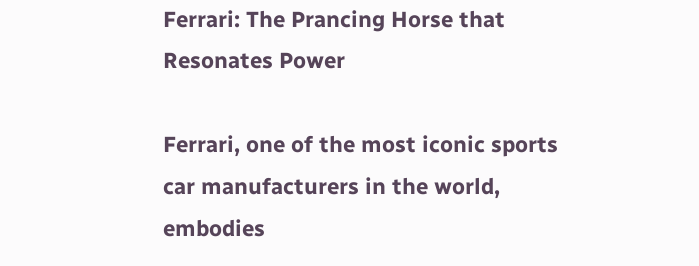Ferrari: The Prancing Horse that Resonates Power

Ferrari, one of the most iconic sports car manufacturers in the world, embodies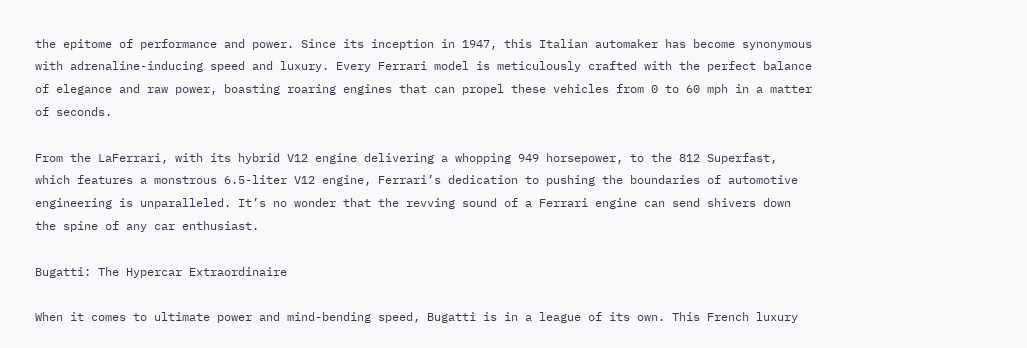the epitome of performance and power. Since its inception in 1947, this Italian automaker has become synonymous with adrenaline-inducing speed and luxury. Every Ferrari model is meticulously crafted with the perfect balance of elegance and raw power, boasting roaring engines that can propel these vehicles from 0 to 60 mph in a matter of seconds.

From the LaFerrari, with its hybrid V12 engine delivering a whopping 949 horsepower, to the 812 Superfast, which features a monstrous 6.5-liter V12 engine, Ferrari’s dedication to pushing the boundaries of automotive engineering is unparalleled. It’s no wonder that the revving sound of a Ferrari engine can send shivers down the spine of any car enthusiast.

Bugatti: The Hypercar Extraordinaire

When it comes to ultimate power and mind-bending speed, Bugatti is in a league of its own. This French luxury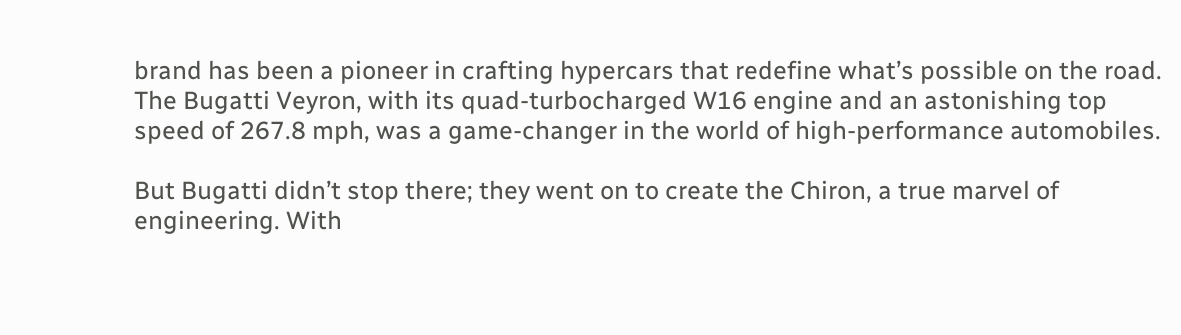brand has been a pioneer in crafting hypercars that redefine what’s possible on the road. The Bugatti Veyron, with its quad-turbocharged W16 engine and an astonishing top speed of 267.8 mph, was a game-changer in the world of high-performance automobiles.

But Bugatti didn’t stop there; they went on to create the Chiron, a true marvel of engineering. With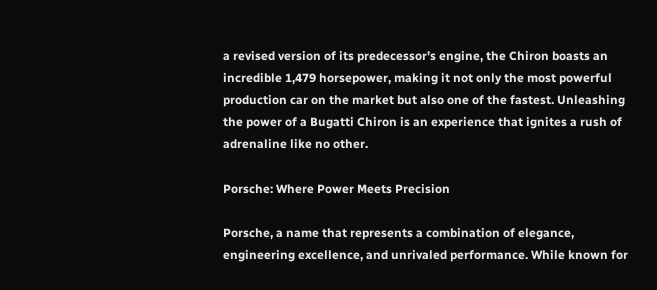a revised version of its predecessor’s engine, the Chiron boasts an incredible 1,479 horsepower, making it not only the most powerful production car on the market but also one of the fastest. Unleashing the power of a Bugatti Chiron is an experience that ignites a rush of adrenaline like no other.

Porsche: Where Power Meets Precision

Porsche, a name that represents a combination of elegance, engineering excellence, and unrivaled performance. While known for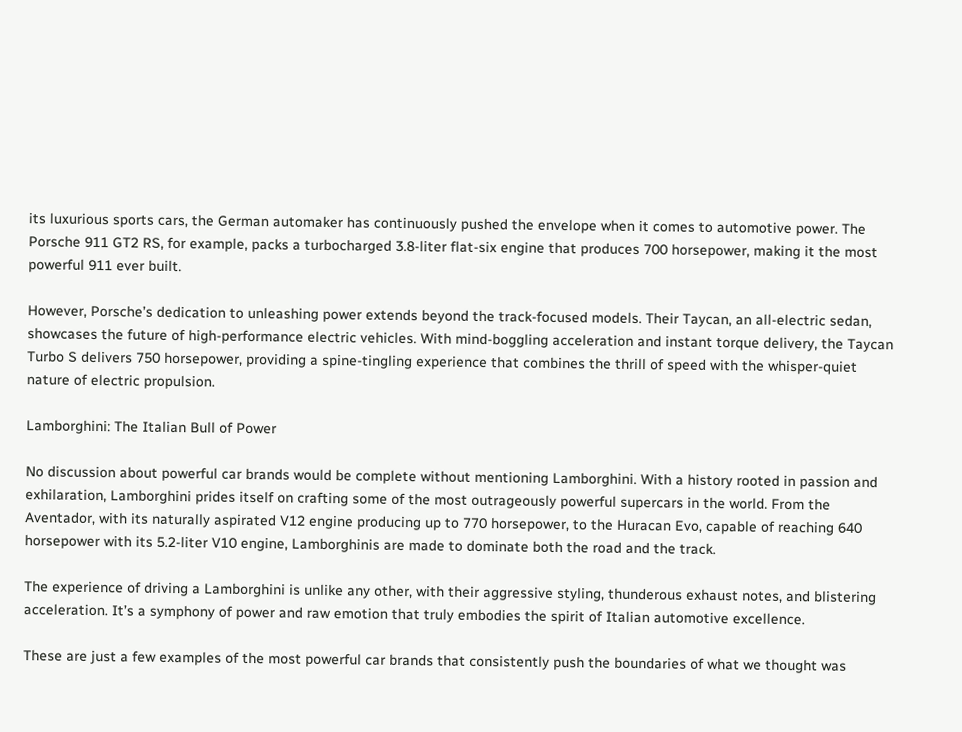its luxurious sports cars, the German automaker has continuously pushed the envelope when it comes to automotive power. The Porsche 911 GT2 RS, for example, packs a turbocharged 3.8-liter flat-six engine that produces 700 horsepower, making it the most powerful 911 ever built.

However, Porsche’s dedication to unleashing power extends beyond the track-focused models. Their Taycan, an all-electric sedan, showcases the future of high-performance electric vehicles. With mind-boggling acceleration and instant torque delivery, the Taycan Turbo S delivers 750 horsepower, providing a spine-tingling experience that combines the thrill of speed with the whisper-quiet nature of electric propulsion.

Lamborghini: The Italian Bull of Power

No discussion about powerful car brands would be complete without mentioning Lamborghini. With a history rooted in passion and exhilaration, Lamborghini prides itself on crafting some of the most outrageously powerful supercars in the world. From the Aventador, with its naturally aspirated V12 engine producing up to 770 horsepower, to the Huracan Evo, capable of reaching 640 horsepower with its 5.2-liter V10 engine, Lamborghinis are made to dominate both the road and the track.

The experience of driving a Lamborghini is unlike any other, with their aggressive styling, thunderous exhaust notes, and blistering acceleration. It’s a symphony of power and raw emotion that truly embodies the spirit of Italian automotive excellence.

These are just a few examples of the most powerful car brands that consistently push the boundaries of what we thought was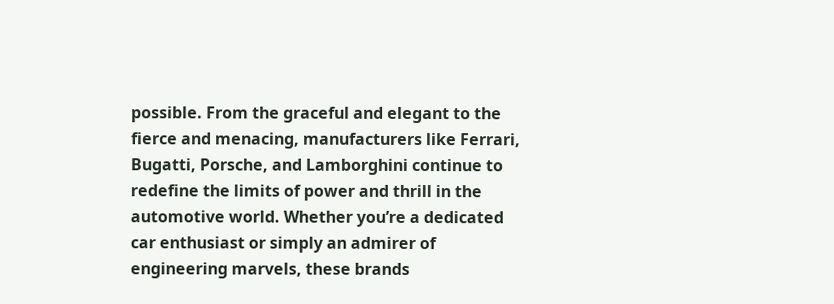possible. From the graceful and elegant to the fierce and menacing, manufacturers like Ferrari, Bugatti, Porsche, and Lamborghini continue to redefine the limits of power and thrill in the automotive world. Whether you’re a dedicated car enthusiast or simply an admirer of engineering marvels, these brands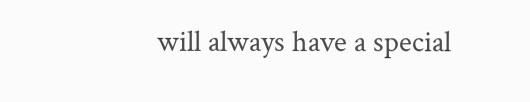will always have a special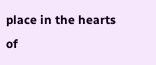place in the hearts of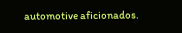automotive aficionados.